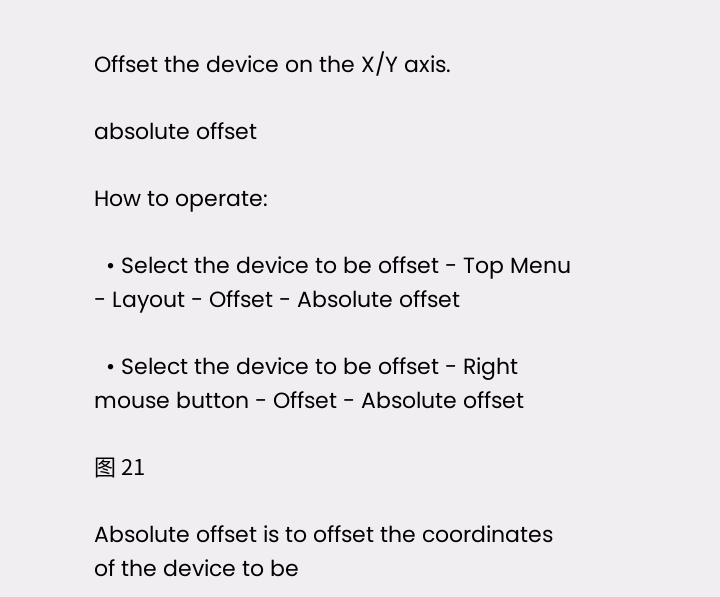Offset the device on the X/Y axis.

absolute offset

How to operate:

  • Select the device to be offset - Top Menu - Layout - Offset - Absolute offset

  • Select the device to be offset - Right mouse button - Offset - Absolute offset

图 21

Absolute offset is to offset the coordinates of the device to be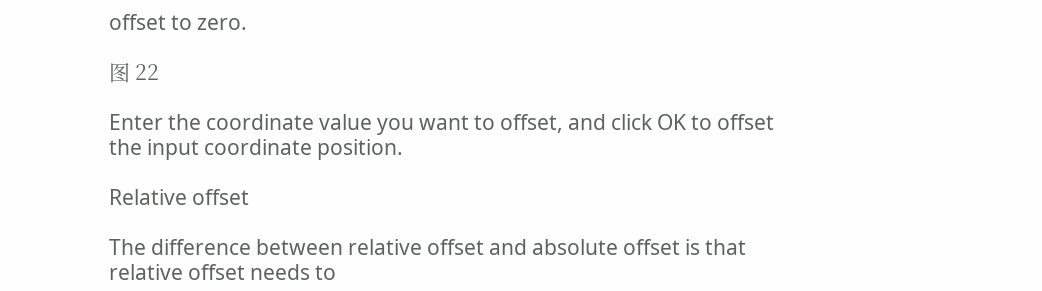offset to zero.

图 22

Enter the coordinate value you want to offset, and click OK to offset the input coordinate position.

Relative offset

The difference between relative offset and absolute offset is that relative offset needs to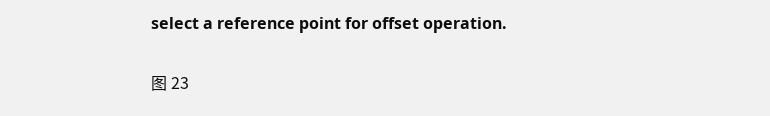select a reference point for offset operation.

图 23